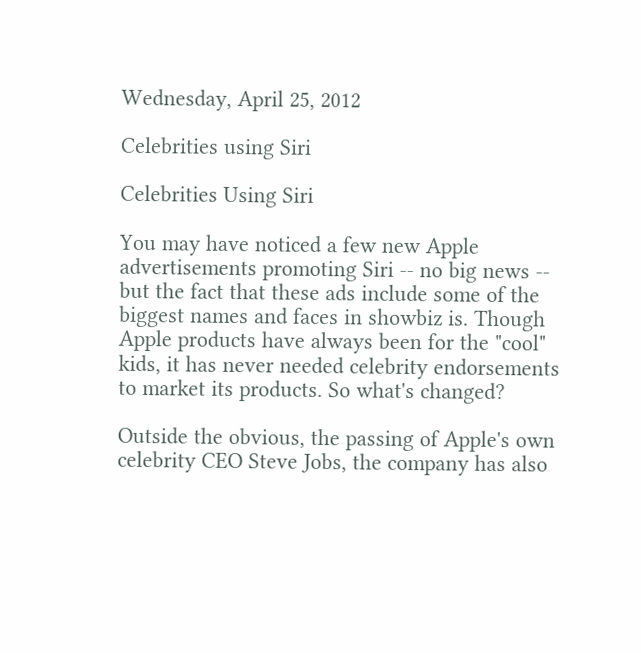Wednesday, April 25, 2012

Celebrities using Siri

Celebrities Using Siri

You may have noticed a few new Apple advertisements promoting Siri -- no big news -- but the fact that these ads include some of the biggest names and faces in showbiz is. Though Apple products have always been for the "cool" kids, it has never needed celebrity endorsements to market its products. So what's changed?

Outside the obvious, the passing of Apple's own celebrity CEO Steve Jobs, the company has also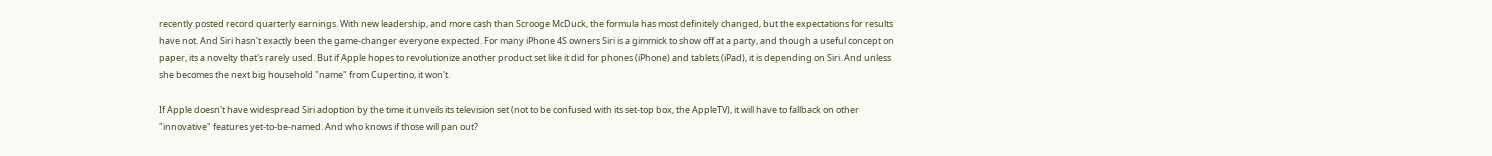recently posted record quarterly earnings. With new leadership, and more cash than Scrooge McDuck, the formula has most definitely changed, but the expectations for results have not. And Siri hasn't exactly been the game-changer everyone expected. For many iPhone 4S owners Siri is a gimmick to show off at a party, and though a useful concept on paper, its a novelty that's rarely used. But if Apple hopes to revolutionize another product set like it did for phones (iPhone) and tablets (iPad), it is depending on Siri. And unless she becomes the next big household "name" from Cupertino, it won't.

If Apple doesn't have widespread Siri adoption by the time it unveils its television set (not to be confused with its set-top box, the AppleTV), it will have to fallback on other "innovative" features yet-to-be-named. And who knows if those will pan out?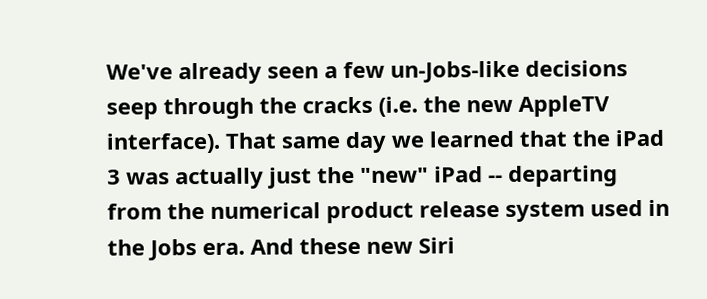We've already seen a few un-Jobs-like decisions seep through the cracks (i.e. the new AppleTV interface). That same day we learned that the iPad 3 was actually just the "new" iPad -- departing from the numerical product release system used in the Jobs era. And these new Siri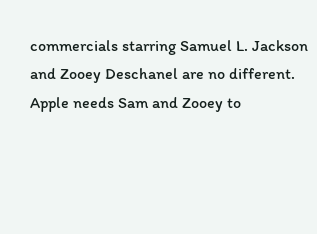commercials starring Samuel L. Jackson and Zooey Deschanel are no different. Apple needs Sam and Zooey to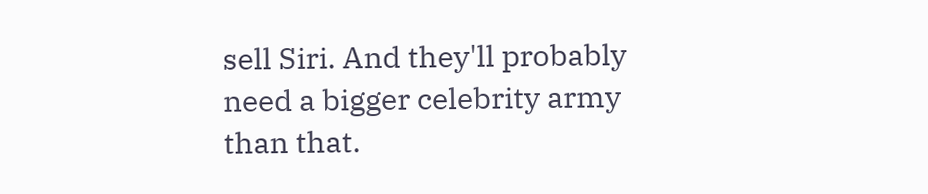sell Siri. And they'll probably need a bigger celebrity army than that.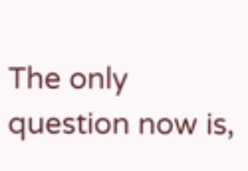The only question now is,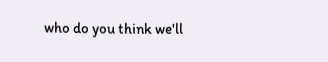who do you think we'll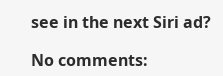see in the next Siri ad?

No comments: